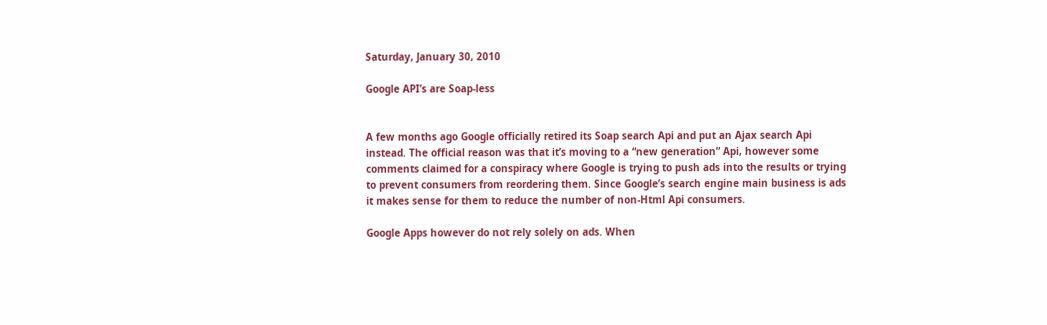Saturday, January 30, 2010

Google API’s are Soap-less


A few months ago Google officially retired its Soap search Api and put an Ajax search Api instead. The official reason was that it’s moving to a “new generation” Api, however some comments claimed for a conspiracy where Google is trying to push ads into the results or trying to prevent consumers from reordering them. Since Google’s search engine main business is ads it makes sense for them to reduce the number of non-Html Api consumers.

Google Apps however do not rely solely on ads. When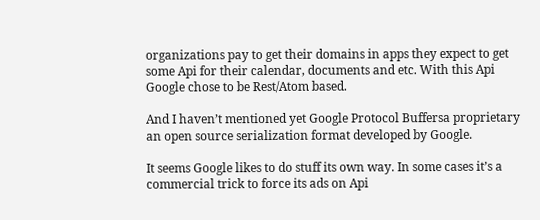organizations pay to get their domains in apps they expect to get some Api for their calendar, documents and etc. With this Api Google chose to be Rest/Atom based.

And I haven’t mentioned yet Google Protocol Buffersa proprietary an open source serialization format developed by Google.

It seems Google likes to do stuff its own way. In some cases it’s a commercial trick to force its ads on Api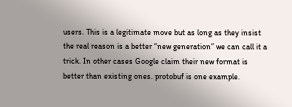users. This is a legitimate move but as long as they insist the real reason is a better “new generation” we can call it a trick. In other cases Google claim their new format is better than existing ones. protobuf is one example.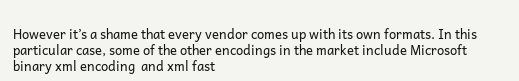However it’s a shame that every vendor comes up with its own formats. In this particular case, some of the other encodings in the market include Microsoft binary xml encoding  and xml fast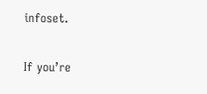infoset.

If you’re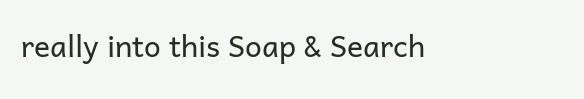really into this Soap & Search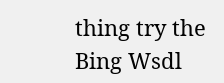thing try the Bing Wsdl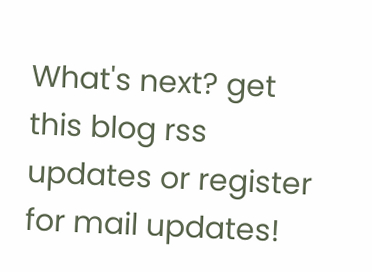What's next? get this blog rss updates or register for mail updates!